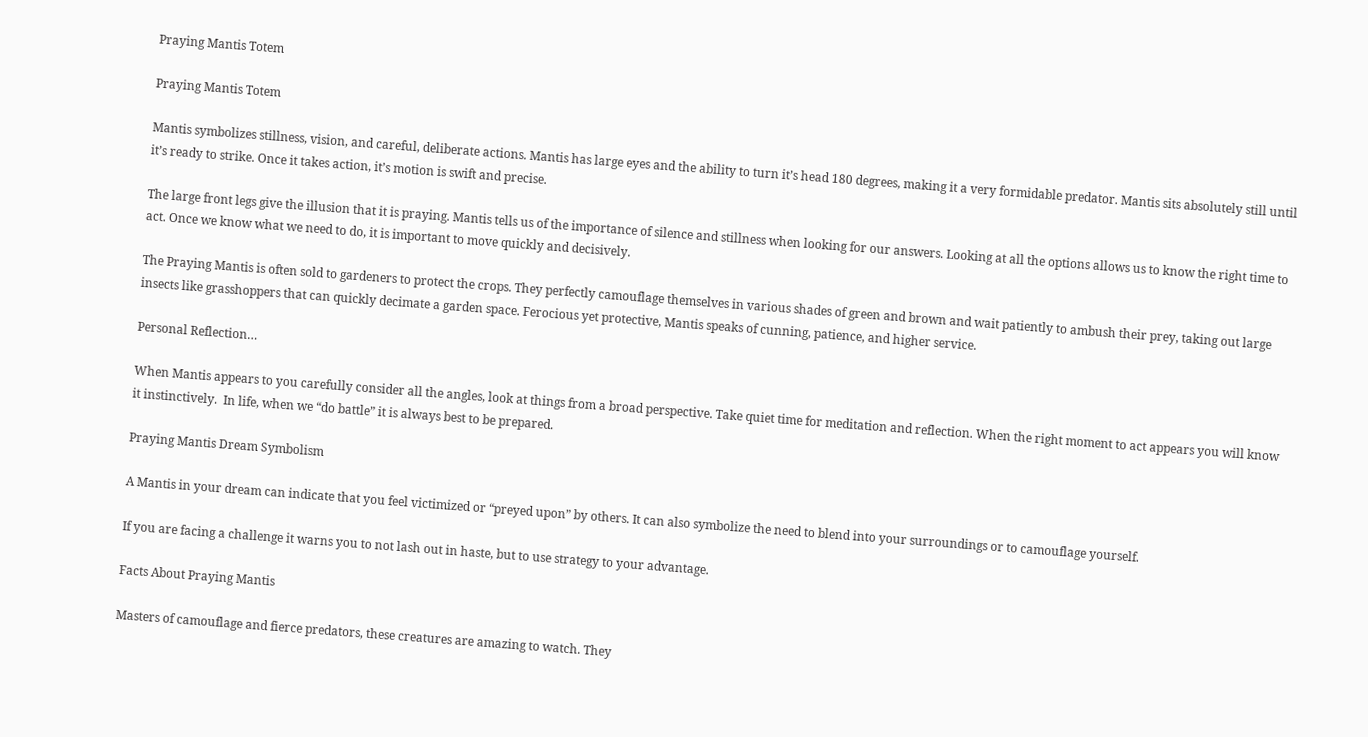Praying Mantis Totem

Praying Mantis Totem

Mantis symbolizes stillness, vision, and careful, deliberate actions. Mantis has large eyes and the ability to turn it’s head 180 degrees, making it a very formidable predator. Mantis sits absolutely still until it’s ready to strike. Once it takes action, it’s motion is swift and precise.

The large front legs give the illusion that it is praying. Mantis tells us of the importance of silence and stillness when looking for our answers. Looking at all the options allows us to know the right time to act. Once we know what we need to do, it is important to move quickly and decisively.

The Praying Mantis is often sold to gardeners to protect the crops. They perfectly camouflage themselves in various shades of green and brown and wait patiently to ambush their prey, taking out large insects like grasshoppers that can quickly decimate a garden space. Ferocious yet protective, Mantis speaks of cunning, patience, and higher service.

Personal Reflection…

When Mantis appears to you carefully consider all the angles, look at things from a broad perspective. Take quiet time for meditation and reflection. When the right moment to act appears you will know it instinctively.  In life, when we “do battle” it is always best to be prepared.

Praying Mantis Dream Symbolism

A Mantis in your dream can indicate that you feel victimized or “preyed upon” by others. It can also symbolize the need to blend into your surroundings or to camouflage yourself.

If you are facing a challenge it warns you to not lash out in haste, but to use strategy to your advantage.

Facts About Praying Mantis

Masters of camouflage and fierce predators, these creatures are amazing to watch. They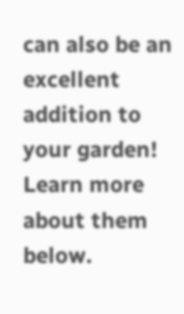can also be an excellent addition to your garden! Learn more about them below.